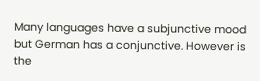Many languages have a subjunctive mood but German has a conjunctive. However is the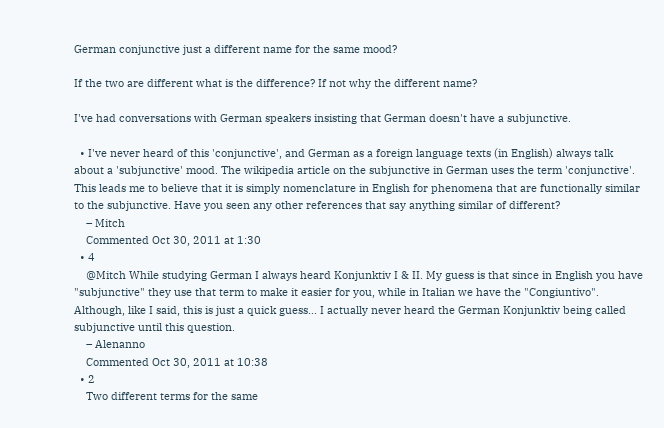German conjunctive just a different name for the same mood?

If the two are different what is the difference? If not why the different name?

I've had conversations with German speakers insisting that German doesn't have a subjunctive.

  • I've never heard of this 'conjunctive', and German as a foreign language texts (in English) always talk about a 'subjunctive' mood. The wikipedia article on the subjunctive in German uses the term 'conjunctive'. This leads me to believe that it is simply nomenclature in English for phenomena that are functionally similar to the subjunctive. Have you seen any other references that say anything similar of different?
    – Mitch
    Commented Oct 30, 2011 at 1:30
  • 4
    @Mitch While studying German I always heard Konjunktiv I & II. My guess is that since in English you have "subjunctive" they use that term to make it easier for you, while in Italian we have the "Congiuntivo". Although, like I said, this is just a quick guess... I actually never heard the German Konjunktiv being called subjunctive until this question.
    – Alenanno
    Commented Oct 30, 2011 at 10:38
  • 2
    Two different terms for the same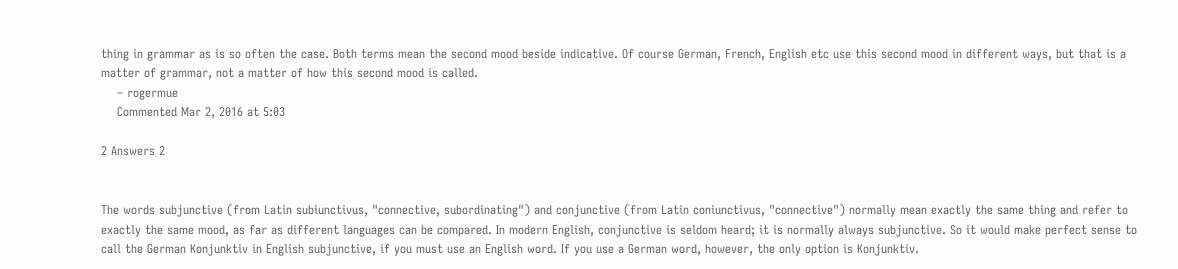thing in grammar as is so often the case. Both terms mean the second mood beside indicative. Of course German, French, English etc use this second mood in different ways, but that is a matter of grammar, not a matter of how this second mood is called.
    – rogermue
    Commented Mar 2, 2016 at 5:03

2 Answers 2


The words subjunctive (from Latin subiunctivus, "connective, subordinating") and conjunctive (from Latin coniunctivus, "connective") normally mean exactly the same thing and refer to exactly the same mood, as far as different languages can be compared. In modern English, conjunctive is seldom heard; it is normally always subjunctive. So it would make perfect sense to call the German Konjunktiv in English subjunctive, if you must use an English word. If you use a German word, however, the only option is Konjunktiv.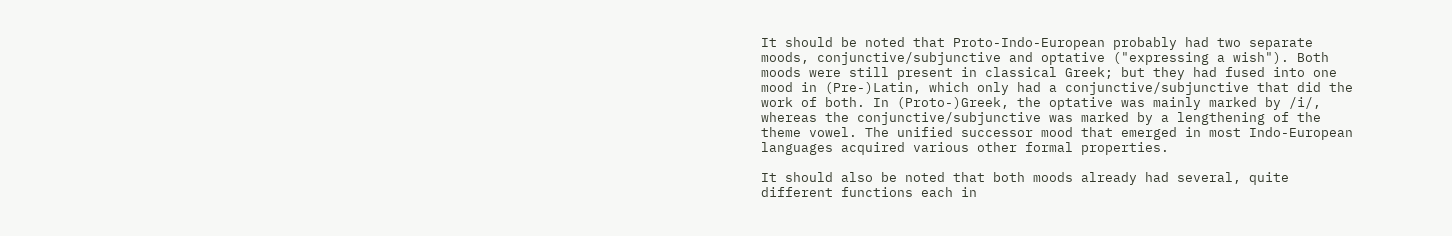It should be noted that Proto-Indo-European probably had two separate moods, conjunctive/subjunctive and optative ("expressing a wish"). Both moods were still present in classical Greek; but they had fused into one mood in (Pre-)Latin, which only had a conjunctive/subjunctive that did the work of both. In (Proto-)Greek, the optative was mainly marked by /i/, whereas the conjunctive/subjunctive was marked by a lengthening of the theme vowel. The unified successor mood that emerged in most Indo-European languages acquired various other formal properties.

It should also be noted that both moods already had several, quite different functions each in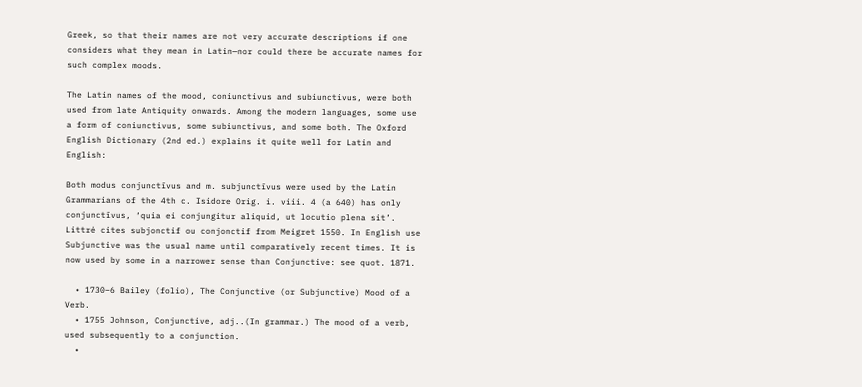Greek, so that their names are not very accurate descriptions if one considers what they mean in Latin—nor could there be accurate names for such complex moods.

The Latin names of the mood, coniunctivus and subiunctivus, were both used from late Antiquity onwards. Among the modern languages, some use a form of coniunctivus, some subiunctivus, and some both. The Oxford English Dictionary (2nd ed.) explains it quite well for Latin and English:

Both modus conjunctīvus and m. subjunctīvus were used by the Latin Grammarians of the 4th c. Isidore Orig. i. viii. 4 (a 640) has only conjunctīvus, ‘quia ei conjungitur aliquid, ut locutio plena sit’. Littré cites subjonctif ou conjonctif from Meigret 1550. In English use Subjunctive was the usual name until comparatively recent times. It is now used by some in a narrower sense than Conjunctive: see quot. 1871.

  • 1730–6 Bailey (folio), The Conjunctive (or Subjunctive) Mood of a Verb.
  • 1755 Johnson, Conjunctive, adj..(In grammar.) The mood of a verb, used subsequently to a conjunction.
  •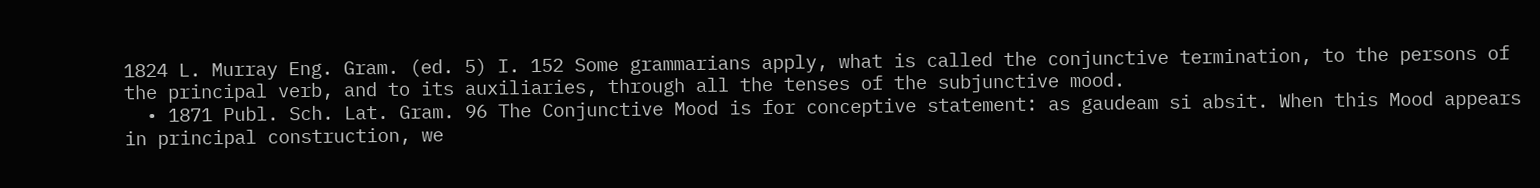1824 L. Murray Eng. Gram. (ed. 5) I. 152 Some grammarians apply, what is called the conjunctive termination, to the persons of the principal verb, and to its auxiliaries, through all the tenses of the subjunctive mood.
  • 1871 Publ. Sch. Lat. Gram. 96 The Conjunctive Mood is for conceptive statement: as gaudeam si absit. When this Mood appears in principal construction, we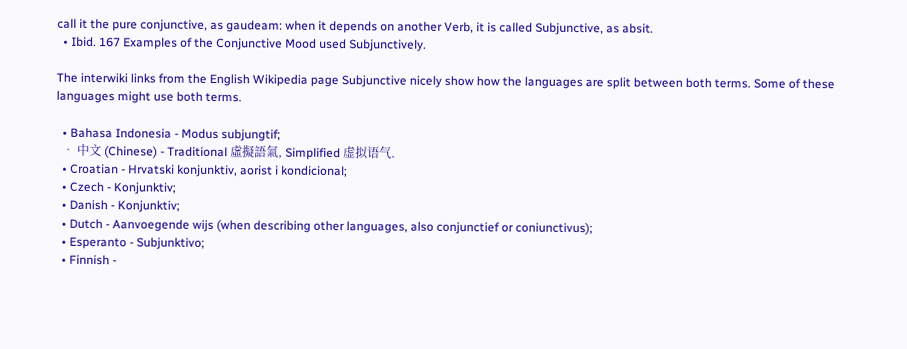call it the pure conjunctive, as gaudeam: when it depends on another Verb, it is called Subjunctive, as absit.
  • Ibid. 167 Examples of the Conjunctive Mood used Subjunctively.

The interwiki links from the English Wikipedia page Subjunctive nicely show how the languages are split between both terms. Some of these languages might use both terms.

  • Bahasa Indonesia - Modus subjungtif;
  • 中文 (Chinese) - Traditional 虛擬語氣, Simplified 虚拟语气.
  • Croatian - Hrvatski konjunktiv, aorist i kondicional;
  • Czech - Konjunktiv;
  • Danish - Konjunktiv;
  • Dutch - Aanvoegende wijs (when describing other languages, also conjunctief or coniunctivus);
  • Esperanto - Subjunktivo;
  • Finnish -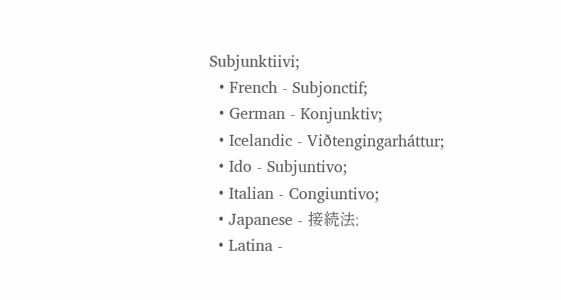Subjunktiivi;
  • French - Subjonctif;
  • German - Konjunktiv;
  • Icelandic - Viðtengingarháttur;
  • Ido - Subjuntivo;
  • Italian - Congiuntivo;
  • Japanese - 接続法;
  • Latina -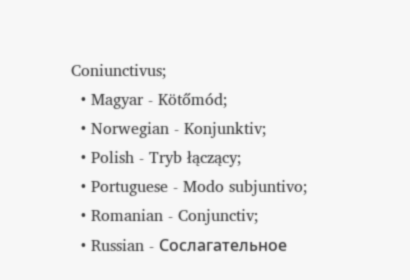Coniunctivus;
  • Magyar - Kötőmód;
  • Norwegian - Konjunktiv;
  • Polish - Tryb łączący;
  • Portuguese - Modo subjuntivo;
  • Romanian - Conjunctiv;
  • Russian - Сослагательное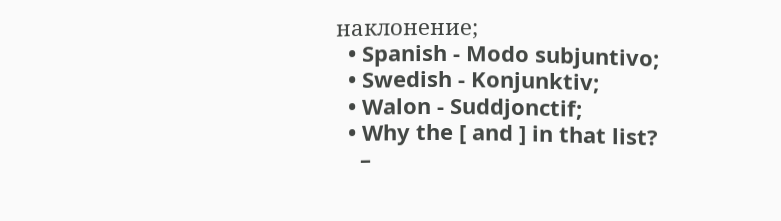наклонение;
  • Spanish - Modo subjuntivo;
  • Swedish - Konjunktiv;
  • Walon - Suddjonctif;
  • Why the [ and ] in that list?
    –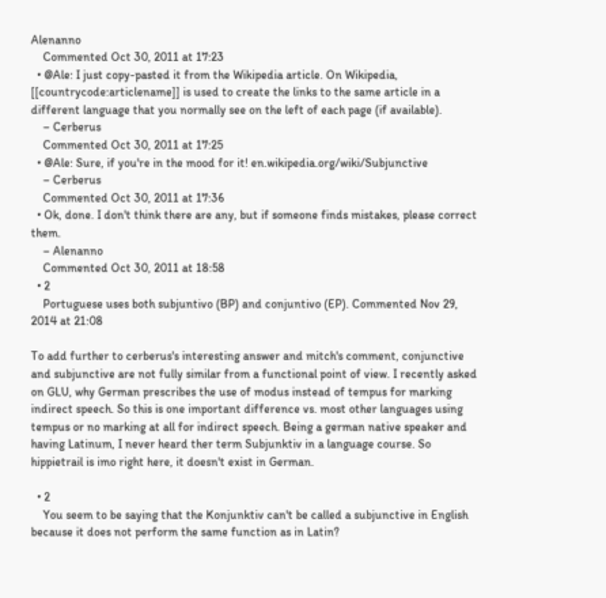Alenanno
    Commented Oct 30, 2011 at 17:23
  • @Ale: I just copy-pasted it from the Wikipedia article. On Wikipedia, [[countrycode:articlename]] is used to create the links to the same article in a different language that you normally see on the left of each page (if available).
    – Cerberus
    Commented Oct 30, 2011 at 17:25
  • @Ale: Sure, if you're in the mood for it! en.wikipedia.org/wiki/Subjunctive
    – Cerberus
    Commented Oct 30, 2011 at 17:36
  • Ok, done. I don't think there are any, but if someone finds mistakes, please correct them.
    – Alenanno
    Commented Oct 30, 2011 at 18:58
  • 2
    Portuguese uses both subjuntivo (BP) and conjuntivo (EP). Commented Nov 29, 2014 at 21:08

To add further to cerberus's interesting answer and mitch's comment, conjunctive and subjunctive are not fully similar from a functional point of view. I recently asked on GLU, why German prescribes the use of modus instead of tempus for marking indirect speech. So this is one important difference vs. most other languages using tempus or no marking at all for indirect speech. Being a german native speaker and having Latinum, I never heard ther term Subjunktiv in a language course. So hippietrail is imo right here, it doesn't exist in German.

  • 2
    You seem to be saying that the Konjunktiv can't be called a subjunctive in English because it does not perform the same function as in Latin?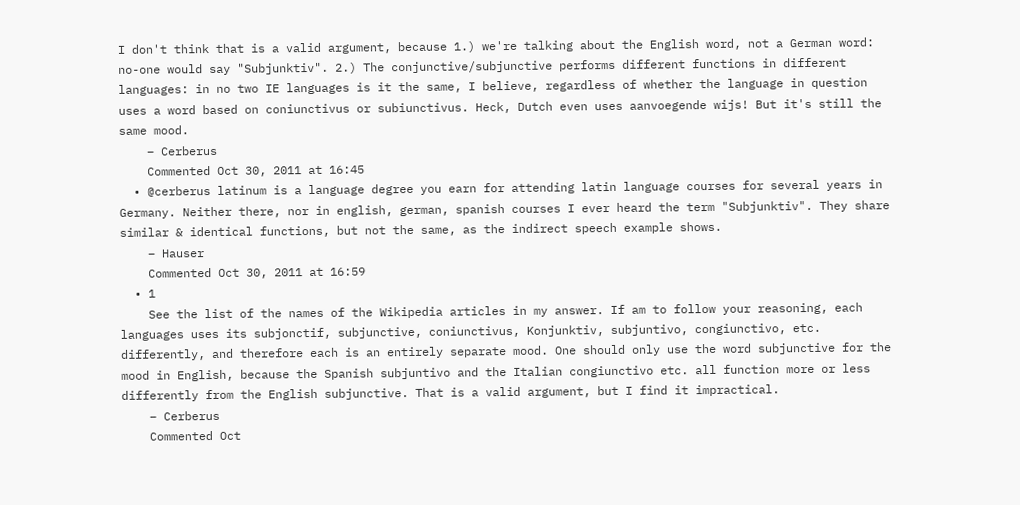I don't think that is a valid argument, because 1.) we're talking about the English word, not a German word: no-one would say "Subjunktiv". 2.) The conjunctive/subjunctive performs different functions in different languages: in no two IE languages is it the same, I believe, regardless of whether the language in question uses a word based on coniunctivus or subiunctivus. Heck, Dutch even uses aanvoegende wijs! But it's still the same mood.
    – Cerberus
    Commented Oct 30, 2011 at 16:45
  • @cerberus latinum is a language degree you earn for attending latin language courses for several years in Germany. Neither there, nor in english, german, spanish courses I ever heard the term "Subjunktiv". They share similar & identical functions, but not the same, as the indirect speech example shows.
    – Hauser
    Commented Oct 30, 2011 at 16:59
  • 1
    See the list of the names of the Wikipedia articles in my answer. If am to follow your reasoning, each languages uses its subjonctif, subjunctive, coniunctivus, Konjunktiv, subjuntivo, congiunctivo, etc. differently, and therefore each is an entirely separate mood. One should only use the word subjunctive for the mood in English, because the Spanish subjuntivo and the Italian congiunctivo etc. all function more or less differently from the English subjunctive. That is a valid argument, but I find it impractical.
    – Cerberus
    Commented Oct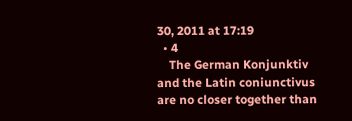30, 2011 at 17:19
  • 4
    The German Konjunktiv and the Latin coniunctivus are no closer together than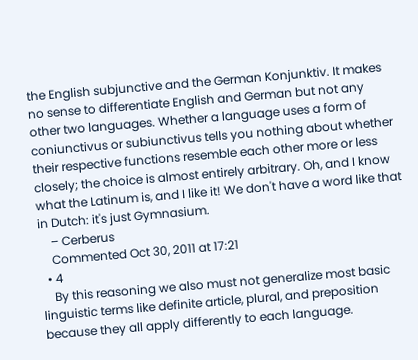the English subjunctive and the German Konjunktiv. It makes no sense to differentiate English and German but not any other two languages. Whether a language uses a form of coniunctivus or subiunctivus tells you nothing about whether their respective functions resemble each other more or less closely; the choice is almost entirely arbitrary. Oh, and I know what the Latinum is, and I like it! We don't have a word like that in Dutch: it's just Gymnasium.
    – Cerberus
    Commented Oct 30, 2011 at 17:21
  • 4
    By this reasoning we also must not generalize most basic linguistic terms like definite article, plural, and preposition because they all apply differently to each language.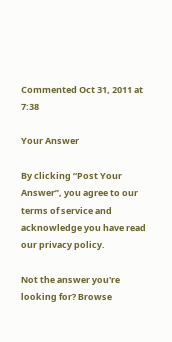Commented Oct 31, 2011 at 7:38

Your Answer

By clicking “Post Your Answer”, you agree to our terms of service and acknowledge you have read our privacy policy.

Not the answer you're looking for? Browse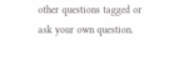other questions tagged or ask your own question.